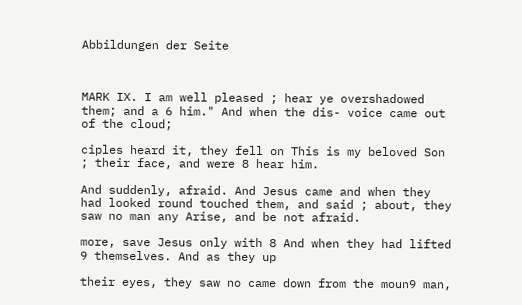Abbildungen der Seite



MARK IX. I am well pleased ; hear ye overshadowed them; and a 6 him." And when the dis- voice came out of the cloud;

ciples heard it, they fell on This is my beloved Son ; their face, and were 8 hear him.

And suddenly, afraid. And Jesus came and when they had looked round touched them, and said ; about, they saw no man any Arise, and be not afraid.

more, save Jesus only with 8 And when they had lifted 9 themselves. And as they up

their eyes, they saw no came down from the moun9 man,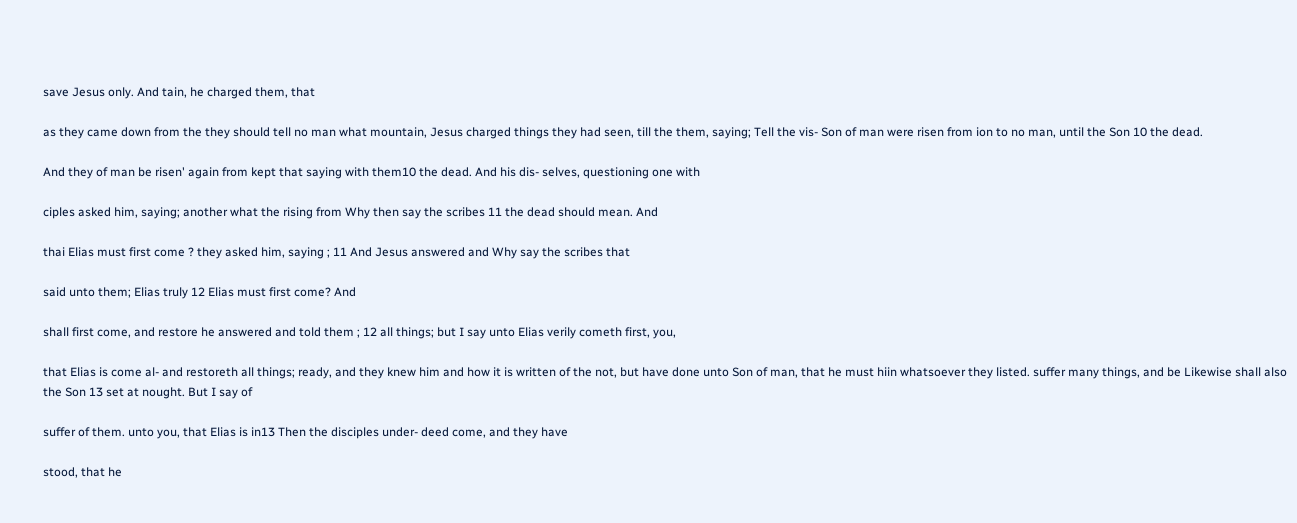save Jesus only. And tain, he charged them, that

as they came down from the they should tell no man what mountain, Jesus charged things they had seen, till the them, saying; Tell the vis- Son of man were risen from ion to no man, until the Son 10 the dead.

And they of man be risen' again from kept that saying with them10 the dead. And his dis- selves, questioning one with

ciples asked him, saying; another what the rising from Why then say the scribes 11 the dead should mean. And

thai Elias must first come ? they asked him, saying ; 11 And Jesus answered and Why say the scribes that

said unto them; Elias truly 12 Elias must first come? And

shall first come, and restore he answered and told them ; 12 all things; but I say unto Elias verily cometh first, you,

that Elias is come al- and restoreth all things; ready, and they knew him and how it is written of the not, but have done unto Son of man, that he must hiin whatsoever they listed. suffer many things, and be Likewise shall also the Son 13 set at nought. But I say of

suffer of them. unto you, that Elias is in13 Then the disciples under- deed come, and they have

stood, that he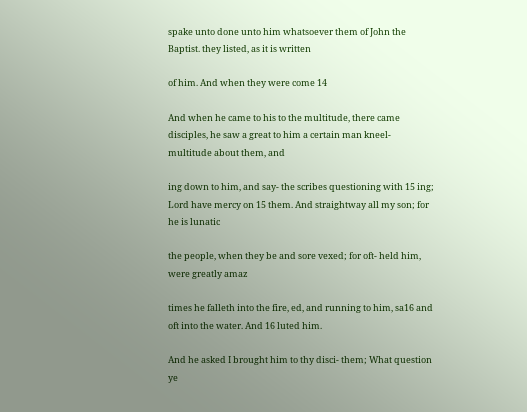spake unto done unto him whatsoever them of John the Baptist. they listed, as it is written

of him. And when they were come 14

And when he came to his to the multitude, there came disciples, he saw a great to him a certain man kneel- multitude about them, and

ing down to him, and say- the scribes questioning with 15 ing; Lord have mercy on 15 them. And straightway all my son; for he is lunatic

the people, when they be and sore vexed; for oft- held him, were greatly amaz

times he falleth into the fire, ed, and running to him, sa16 and oft into the water. And 16 luted him.

And he asked I brought him to thy disci- them; What question ye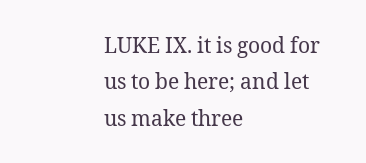LUKE IX. it is good for us to be here; and let us make three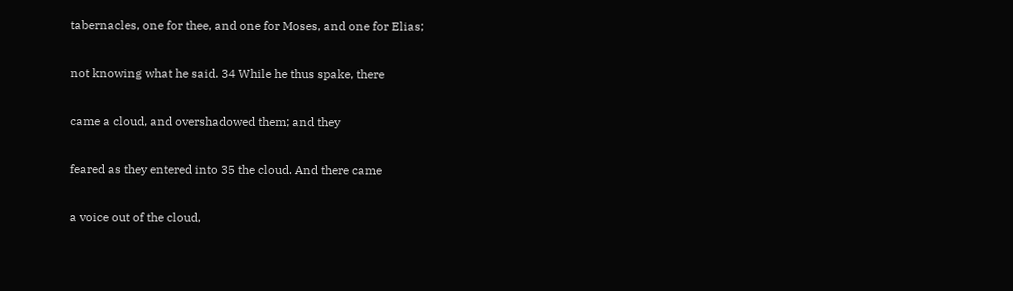tabernacles, one for thee, and one for Moses, and one for Elias;

not knowing what he said. 34 While he thus spake, there

came a cloud, and overshadowed them; and they

feared as they entered into 35 the cloud. And there came

a voice out of the cloud,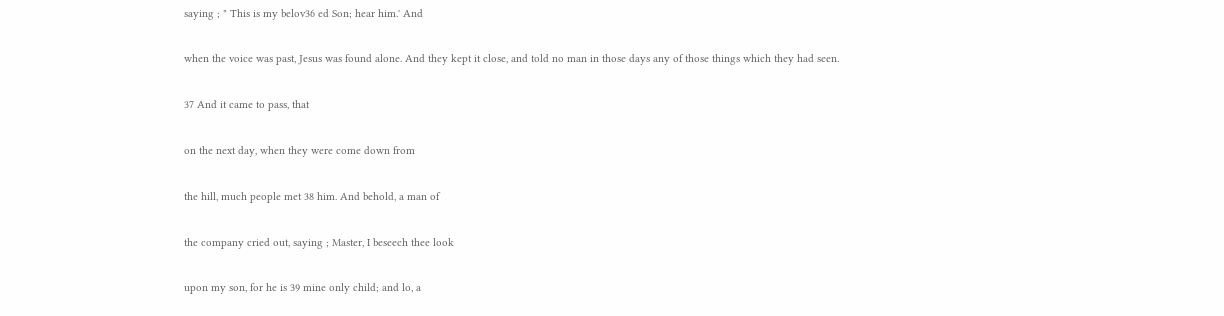saying ; " This is my belov36 ed Son; hear him.' And

when the voice was past, Jesus was found alone. And they kept it close, and told no man in those days any of those things which they had seen.

37 And it came to pass, that

on the next day, when they were come down from

the hill, much people met 38 him. And behold, a man of

the company cried out, saying ; Master, I beseech thee look

upon my son, for he is 39 mine only child; and lo, a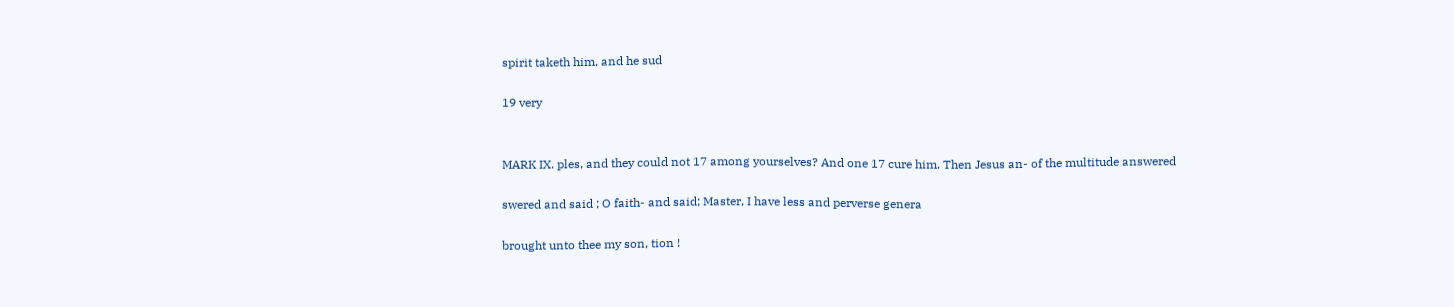spirit taketh him, and he sud

19 very


MARK IX. ples, and they could not 17 among yourselves? And one 17 cure him. Then Jesus an- of the multitude answered

swered and said ; O faith- and said; Master, I have less and perverse genera

brought unto thee my son, tion !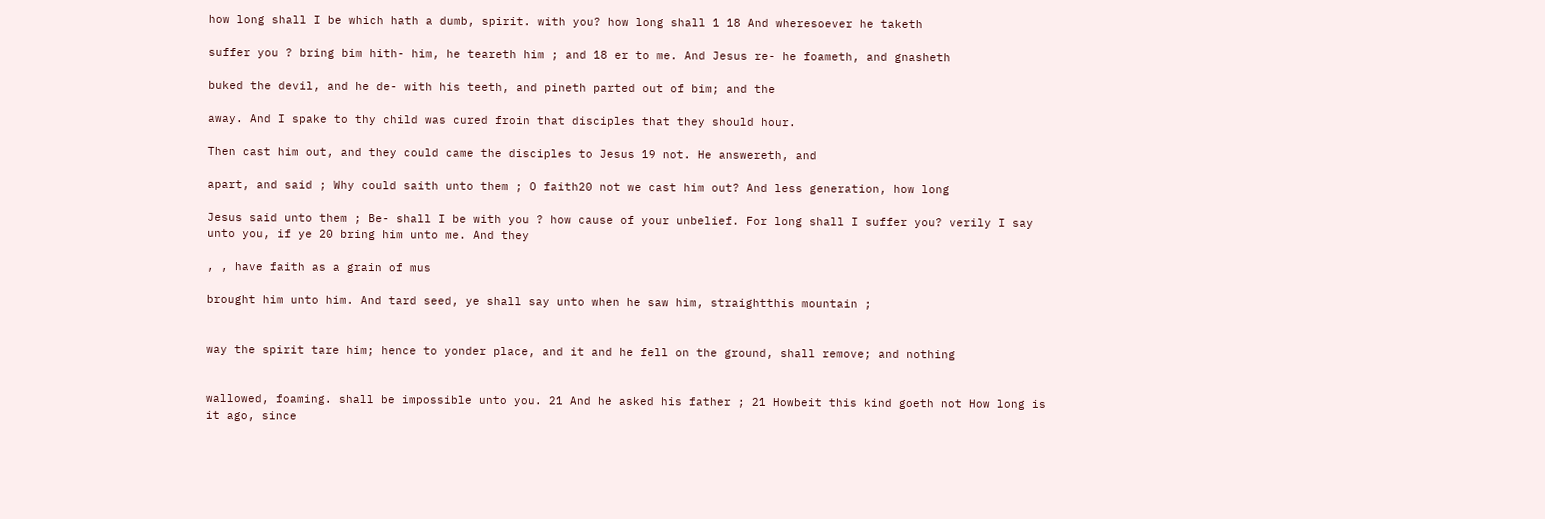how long shall I be which hath a dumb, spirit. with you? how long shall 1 18 And wheresoever he taketh

suffer you ? bring bim hith- him, he teareth him ; and 18 er to me. And Jesus re- he foameth, and gnasheth

buked the devil, and he de- with his teeth, and pineth parted out of bim; and the

away. And I spake to thy child was cured froin that disciples that they should hour.

Then cast him out, and they could came the disciples to Jesus 19 not. He answereth, and

apart, and said ; Why could saith unto them ; O faith20 not we cast him out? And less generation, how long

Jesus said unto them ; Be- shall I be with you ? how cause of your unbelief. For long shall I suffer you? verily I say unto you, if ye 20 bring him unto me. And they

, , have faith as a grain of mus

brought him unto him. And tard seed, ye shall say unto when he saw him, straightthis mountain ;


way the spirit tare him; hence to yonder place, and it and he fell on the ground, shall remove; and nothing


wallowed, foaming. shall be impossible unto you. 21 And he asked his father ; 21 Howbeit this kind goeth not How long is it ago, since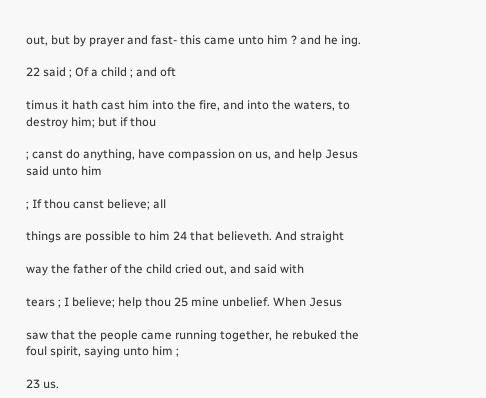out, but by prayer and fast- this came unto him ? and he ing.

22 said ; Of a child ; and oft

timus it hath cast him into the fire, and into the waters, to destroy him; but if thou

; canst do anything, have compassion on us, and help Jesus said unto him

; If thou canst believe; all

things are possible to him 24 that believeth. And straight

way the father of the child cried out, and said with

tears ; I believe; help thou 25 mine unbelief. When Jesus

saw that the people came running together, he rebuked the foul spirit, saying unto him ;

23 us.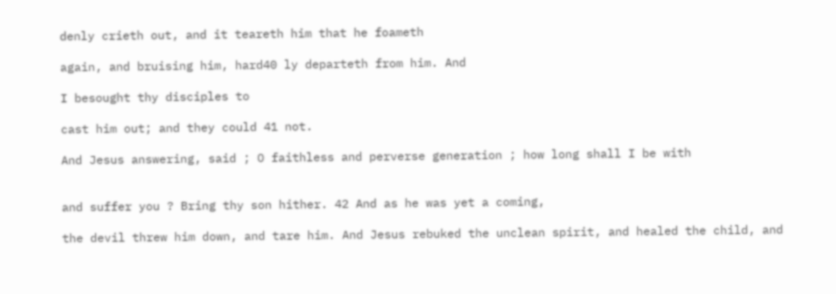denly crieth out, and it teareth him that he foameth

again, and bruising him, hard40 ly departeth from him. And

I besought thy disciples to

cast him out; and they could 41 not.

And Jesus answering, said ; O faithless and perverse generation ; how long shall I be with


and suffer you ? Bring thy son hither. 42 And as he was yet a coming,

the devil threw him down, and tare him. And Jesus rebuked the unclean spirit, and healed the child, and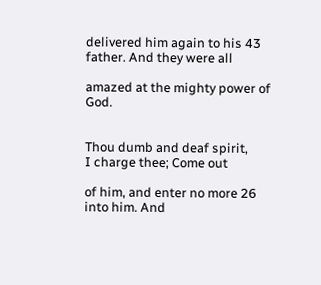delivered him again to his 43 father. And they were all

amazed at the mighty power of God.


Thou dumb and deaf spirit,
I charge thee; Come out

of him, and enter no more 26 into him. And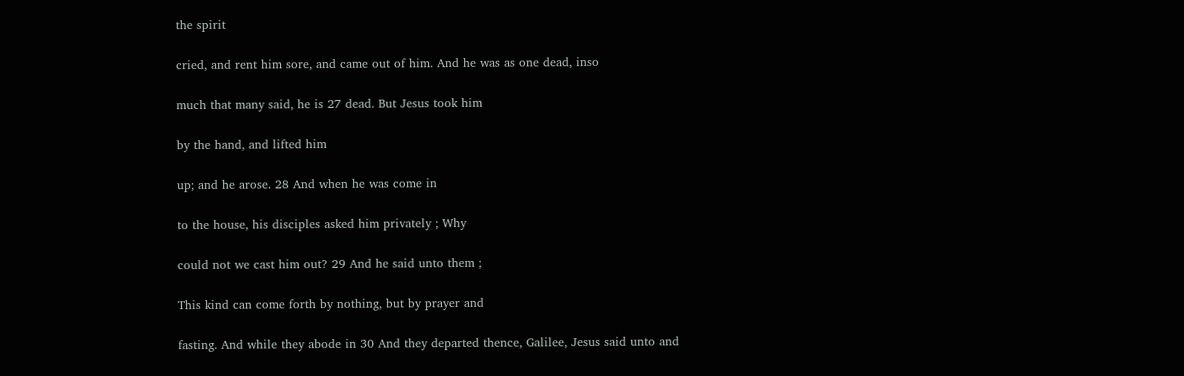the spirit

cried, and rent him sore, and came out of him. And he was as one dead, inso

much that many said, he is 27 dead. But Jesus took him

by the hand, and lifted him

up; and he arose. 28 And when he was come in

to the house, his disciples asked him privately ; Why

could not we cast him out? 29 And he said unto them ;

This kind can come forth by nothing, but by prayer and

fasting. And while they abode in 30 And they departed thence, Galilee, Jesus said unto and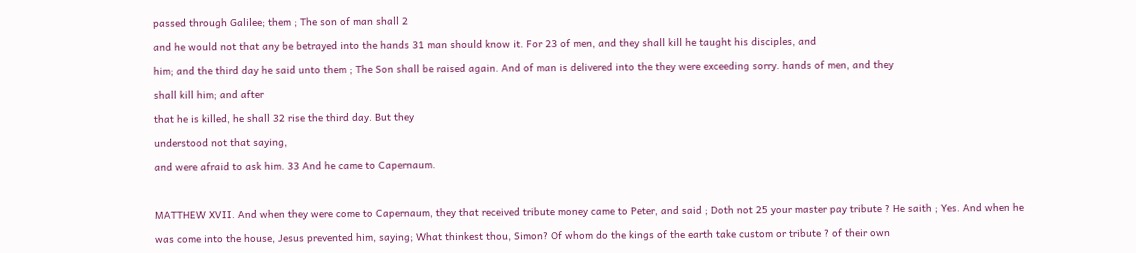passed through Galilee; them ; The son of man shall 2

and he would not that any be betrayed into the hands 31 man should know it. For 23 of men, and they shall kill he taught his disciples, and

him; and the third day he said unto them ; The Son shall be raised again. And of man is delivered into the they were exceeding sorry. hands of men, and they

shall kill him; and after

that he is killed, he shall 32 rise the third day. But they

understood not that saying,

and were afraid to ask him. 33 And he came to Capernaum.



MATTHEW XVII. And when they were come to Capernaum, they that received tribute money came to Peter, and said ; Doth not 25 your master pay tribute ? He saith ; Yes. And when he

was come into the house, Jesus prevented him, saying; What thinkest thou, Simon? Of whom do the kings of the earth take custom or tribute ? of their own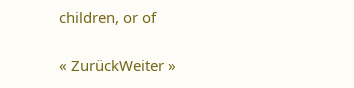children, or of

« ZurückWeiter »